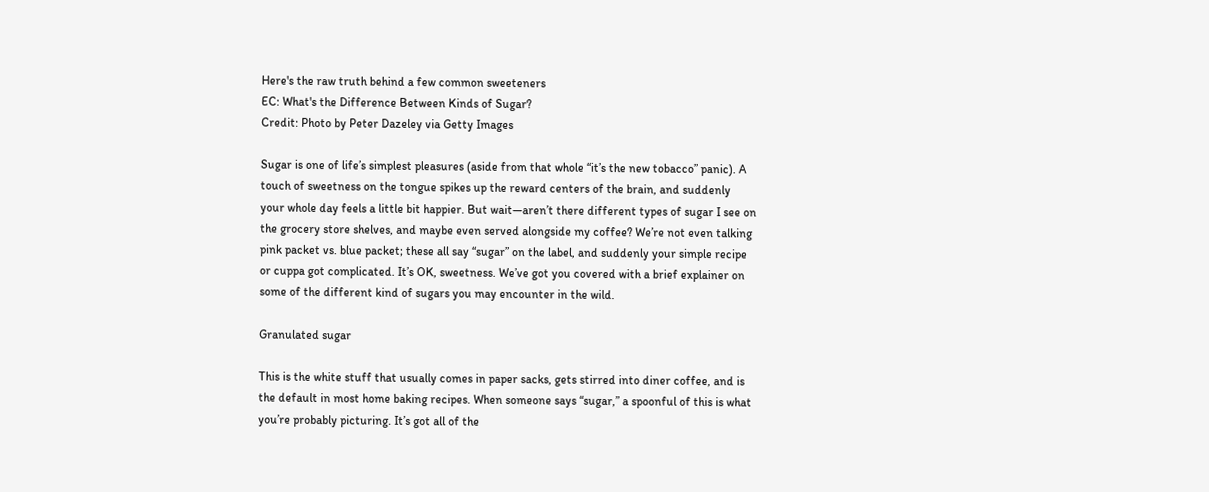Here's the raw truth behind a few common sweeteners
EC: What's the Difference Between Kinds of Sugar?
Credit: Photo by Peter Dazeley via Getty Images

Sugar is one of life’s simplest pleasures (aside from that whole “it’s the new tobacco” panic). A touch of sweetness on the tongue spikes up the reward centers of the brain, and suddenly your whole day feels a little bit happier. But wait—aren’t there different types of sugar I see on the grocery store shelves, and maybe even served alongside my coffee? We’re not even talking pink packet vs. blue packet; these all say “sugar” on the label, and suddenly your simple recipe or cuppa got complicated. It’s OK, sweetness. We’ve got you covered with a brief explainer on some of the different kind of sugars you may encounter in the wild.

Granulated sugar

This is the white stuff that usually comes in paper sacks, gets stirred into diner coffee, and is the default in most home baking recipes. When someone says “sugar,” a spoonful of this is what you’re probably picturing. It’s got all of the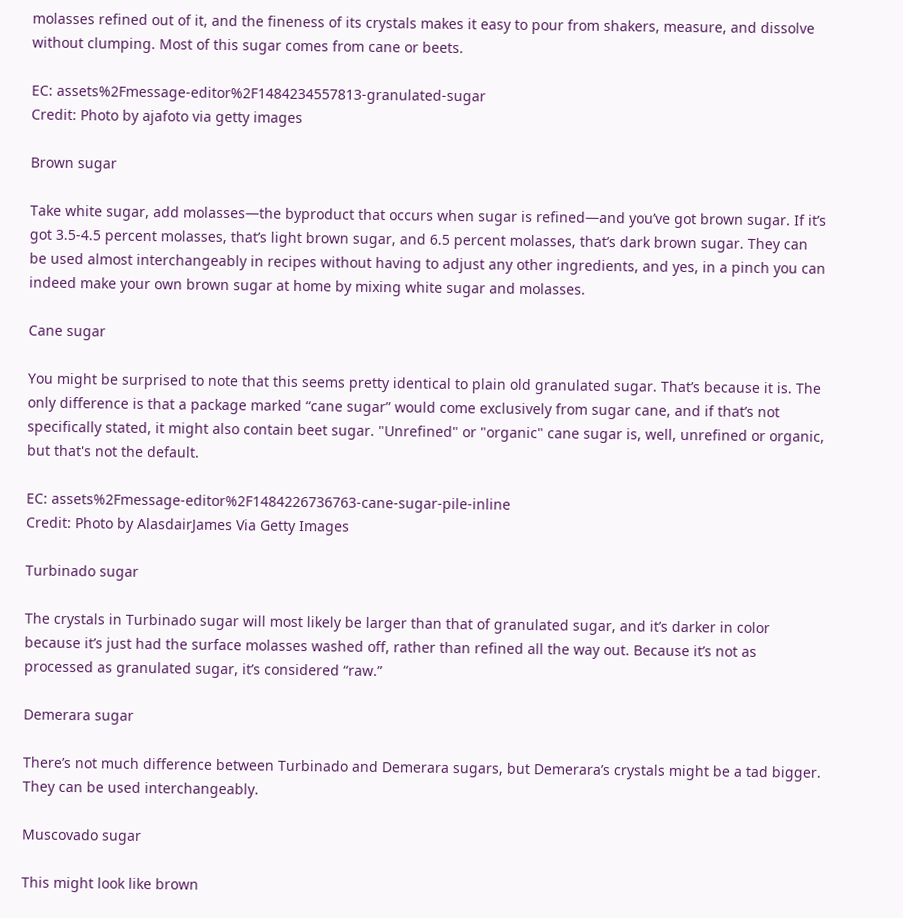molasses refined out of it, and the fineness of its crystals makes it easy to pour from shakers, measure, and dissolve without clumping. Most of this sugar comes from cane or beets.

EC: assets%2Fmessage-editor%2F1484234557813-granulated-sugar
Credit: Photo by ajafoto via getty images

Brown sugar

Take white sugar, add molasses—the byproduct that occurs when sugar is refined—and you’ve got brown sugar. If it’s got 3.5-4.5 percent molasses, that’s light brown sugar, and 6.5 percent molasses, that’s dark brown sugar. They can be used almost interchangeably in recipes without having to adjust any other ingredients, and yes, in a pinch you can indeed make your own brown sugar at home by mixing white sugar and molasses.

Cane sugar

You might be surprised to note that this seems pretty identical to plain old granulated sugar. That’s because it is. The only difference is that a package marked “cane sugar” would come exclusively from sugar cane, and if that’s not specifically stated, it might also contain beet sugar. "Unrefined" or "organic" cane sugar is, well, unrefined or organic, but that's not the default.

EC: assets%2Fmessage-editor%2F1484226736763-cane-sugar-pile-inline
Credit: Photo by AlasdairJames Via Getty Images

Turbinado sugar

The crystals in Turbinado sugar will most likely be larger than that of granulated sugar, and it’s darker in color because it’s just had the surface molasses washed off, rather than refined all the way out. Because it’s not as processed as granulated sugar, it’s considered “raw.”

Demerara sugar

There’s not much difference between Turbinado and Demerara sugars, but Demerara’s crystals might be a tad bigger. They can be used interchangeably.

Muscovado sugar

This might look like brown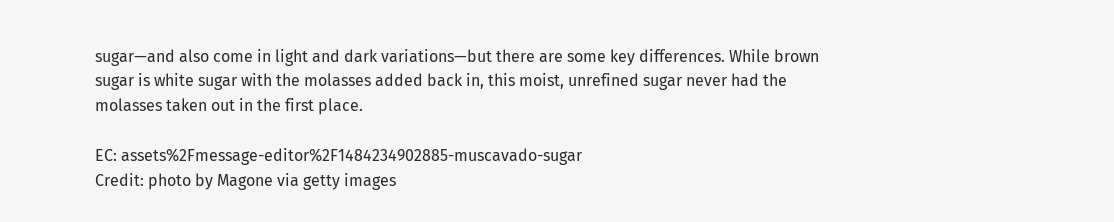sugar—and also come in light and dark variations—but there are some key differences. While brown sugar is white sugar with the molasses added back in, this moist, unrefined sugar never had the molasses taken out in the first place.

EC: assets%2Fmessage-editor%2F1484234902885-muscavado-sugar
Credit: photo by Magone via getty images